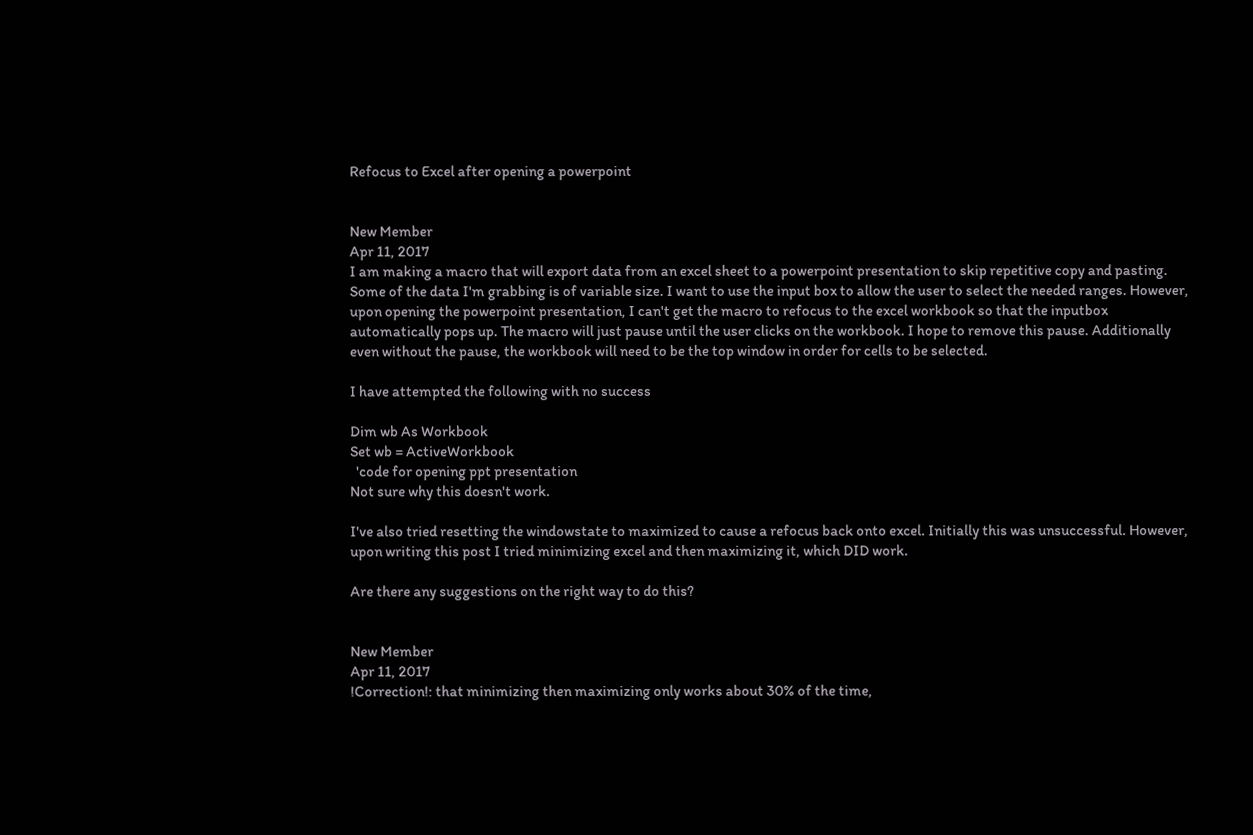Refocus to Excel after opening a powerpoint


New Member
Apr 11, 2017
I am making a macro that will export data from an excel sheet to a powerpoint presentation to skip repetitive copy and pasting. Some of the data I'm grabbing is of variable size. I want to use the input box to allow the user to select the needed ranges. However, upon opening the powerpoint presentation, I can't get the macro to refocus to the excel workbook so that the inputbox automatically pops up. The macro will just pause until the user clicks on the workbook. I hope to remove this pause. Additionally even without the pause, the workbook will need to be the top window in order for cells to be selected.

I have attempted the following with no success

Dim wb As Workbook
Set wb = ActiveWorkbook
  'code for opening ppt presentation
Not sure why this doesn't work.

I've also tried resetting the windowstate to maximized to cause a refocus back onto excel. Initially this was unsuccessful. However, upon writing this post I tried minimizing excel and then maximizing it, which DID work.

Are there any suggestions on the right way to do this?


New Member
Apr 11, 2017
!Correction!: that minimizing then maximizing only works about 30% of the time,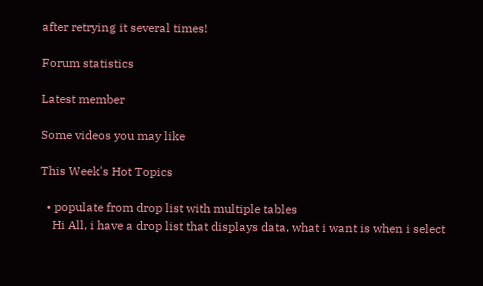after retrying it several times!

Forum statistics

Latest member

Some videos you may like

This Week's Hot Topics

  • populate from drop list with multiple tables
    Hi All, i have a drop list that displays data, what i want is when i select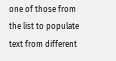one of those from the list to populate text from different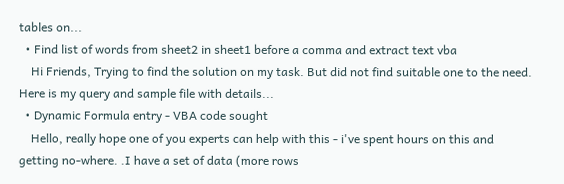tables on...
  • Find list of words from sheet2 in sheet1 before a comma and extract text vba
    Hi Friends, Trying to find the solution on my task. But did not find suitable one to the need. Here is my query and sample file with details...
  • Dynamic Formula entry - VBA code sought
    Hello, really hope one of you experts can help with this - i've spent hours on this and getting no-where. .I have a set of data (more rows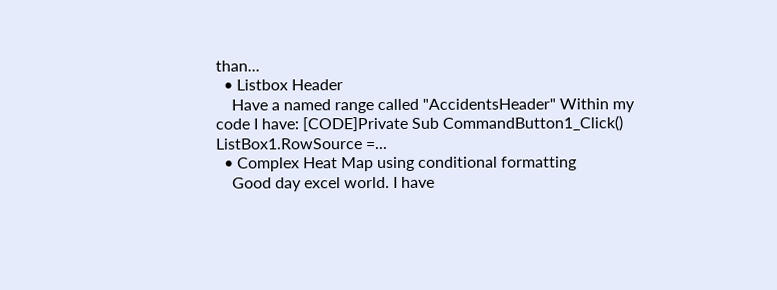than...
  • Listbox Header
    Have a named range called "AccidentsHeader" Within my code I have: [CODE]Private Sub CommandButton1_Click() ListBox1.RowSource =...
  • Complex Heat Map using conditional formatting
    Good day excel world. I have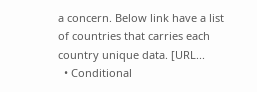a concern. Below link have a list of countries that carries each country unique data. [URL...
  • Conditional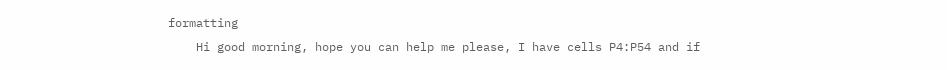formatting
    Hi good morning, hope you can help me please, I have cells P4:P54 and if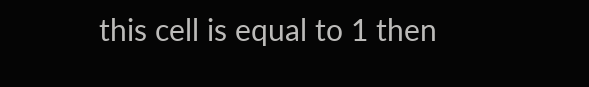this cell is equal to 1 then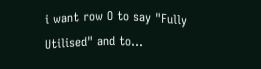i want row O to say "Fully Utilised" and to...